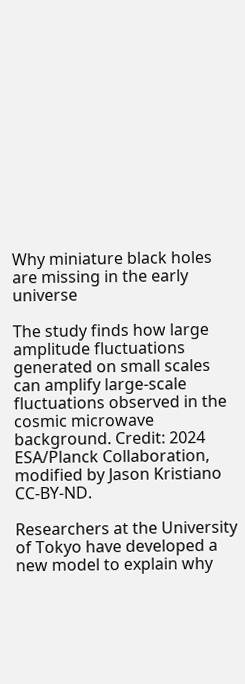Why miniature black holes are missing in the early universe

The study finds how large amplitude fluctuations generated on small scales can amplify large-scale fluctuations observed in the cosmic microwave background. Credit: 2024 ESA/Planck Collaboration, modified by Jason Kristiano CC-BY-ND.

Researchers at the University of Tokyo have developed a new model to explain why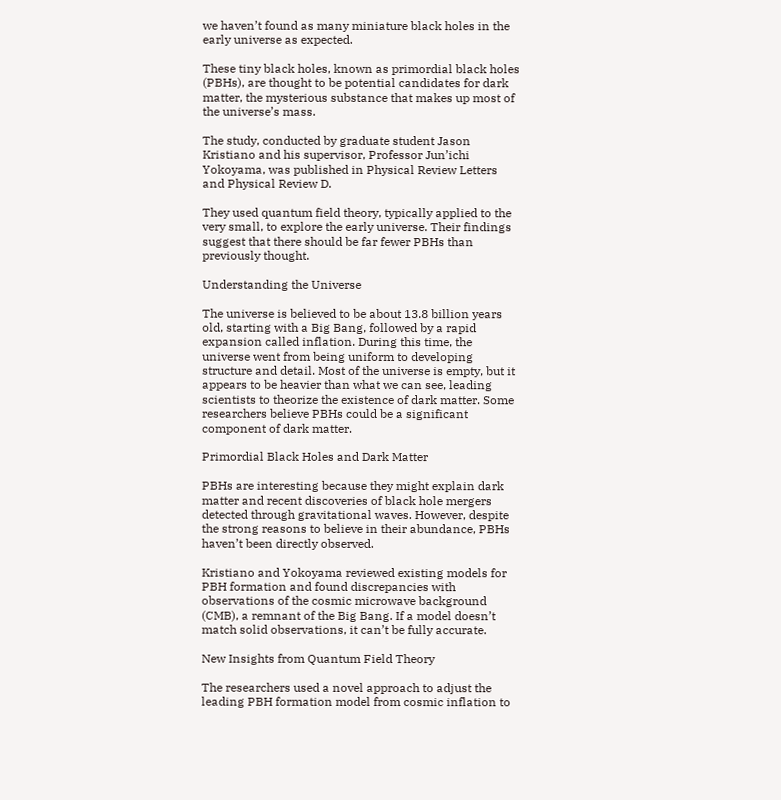we haven’t found as many miniature black holes in the early universe as expected.

These tiny black holes, known as primordial black holes (PBHs), are thought to be potential candidates for dark matter, the mysterious substance that makes up most of the universe’s mass.

The study, conducted by graduate student Jason Kristiano and his supervisor, Professor Jun’ichi Yokoyama, was published in Physical Review Letters and Physical Review D.

They used quantum field theory, typically applied to the very small, to explore the early universe. Their findings suggest that there should be far fewer PBHs than previously thought.

Understanding the Universe

The universe is believed to be about 13.8 billion years old, starting with a Big Bang, followed by a rapid expansion called inflation. During this time, the universe went from being uniform to developing structure and detail. Most of the universe is empty, but it appears to be heavier than what we can see, leading scientists to theorize the existence of dark matter. Some researchers believe PBHs could be a significant component of dark matter.

Primordial Black Holes and Dark Matter

PBHs are interesting because they might explain dark matter and recent discoveries of black hole mergers detected through gravitational waves. However, despite the strong reasons to believe in their abundance, PBHs haven’t been directly observed.

Kristiano and Yokoyama reviewed existing models for PBH formation and found discrepancies with observations of the cosmic microwave background (CMB), a remnant of the Big Bang. If a model doesn’t match solid observations, it can’t be fully accurate.

New Insights from Quantum Field Theory

The researchers used a novel approach to adjust the leading PBH formation model from cosmic inflation to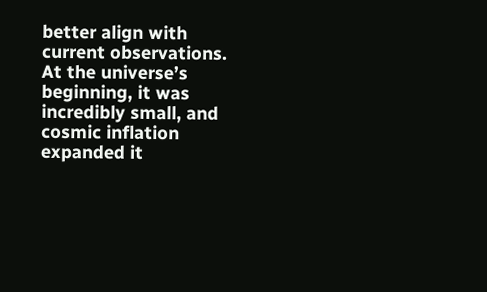better align with current observations. At the universe’s beginning, it was incredibly small, and cosmic inflation expanded it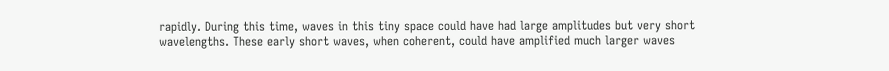rapidly. During this time, waves in this tiny space could have had large amplitudes but very short wavelengths. These early short waves, when coherent, could have amplified much larger waves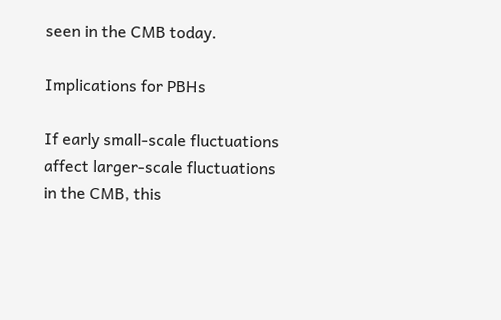seen in the CMB today.

Implications for PBHs

If early small-scale fluctuations affect larger-scale fluctuations in the CMB, this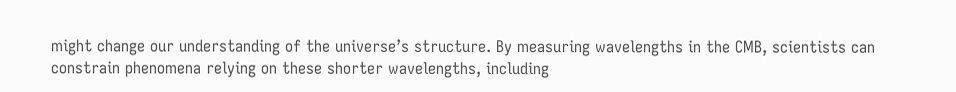might change our understanding of the universe’s structure. By measuring wavelengths in the CMB, scientists can constrain phenomena relying on these shorter wavelengths, including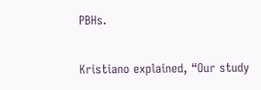PBHs.

Kristiano explained, “Our study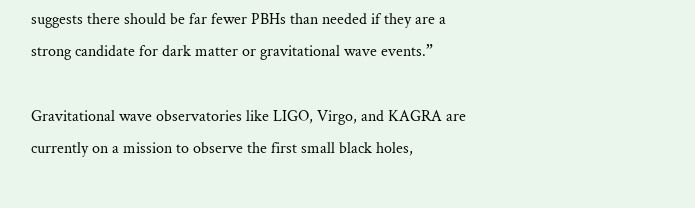suggests there should be far fewer PBHs than needed if they are a strong candidate for dark matter or gravitational wave events.”

Gravitational wave observatories like LIGO, Virgo, and KAGRA are currently on a mission to observe the first small black holes,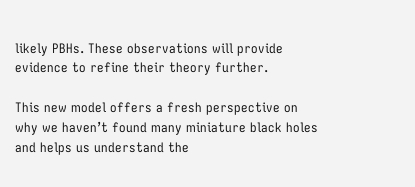likely PBHs. These observations will provide evidence to refine their theory further.

This new model offers a fresh perspective on why we haven’t found many miniature black holes and helps us understand the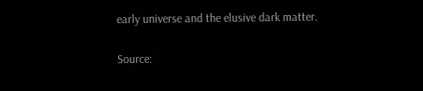early universe and the elusive dark matter.

Source: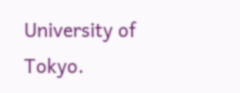University of Tokyo.